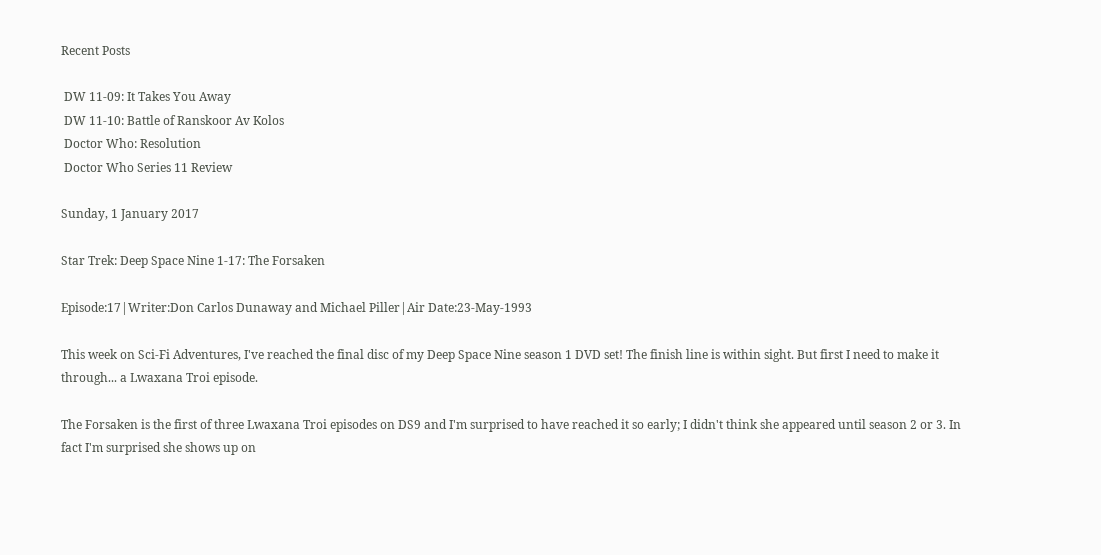Recent Posts

 DW 11-09: It Takes You Away
 DW 11-10: Battle of Ranskoor Av Kolos
 Doctor Who: Resolution
 Doctor Who Series 11 Review

Sunday, 1 January 2017

Star Trek: Deep Space Nine 1-17: The Forsaken

Episode:17|Writer:Don Carlos Dunaway and Michael Piller|Air Date:23-May-1993

This week on Sci-Fi Adventures, I've reached the final disc of my Deep Space Nine season 1 DVD set! The finish line is within sight. But first I need to make it through... a Lwaxana Troi episode.

The Forsaken is the first of three Lwaxana Troi episodes on DS9 and I'm surprised to have reached it so early; I didn't think she appeared until season 2 or 3. In fact I'm surprised she shows up on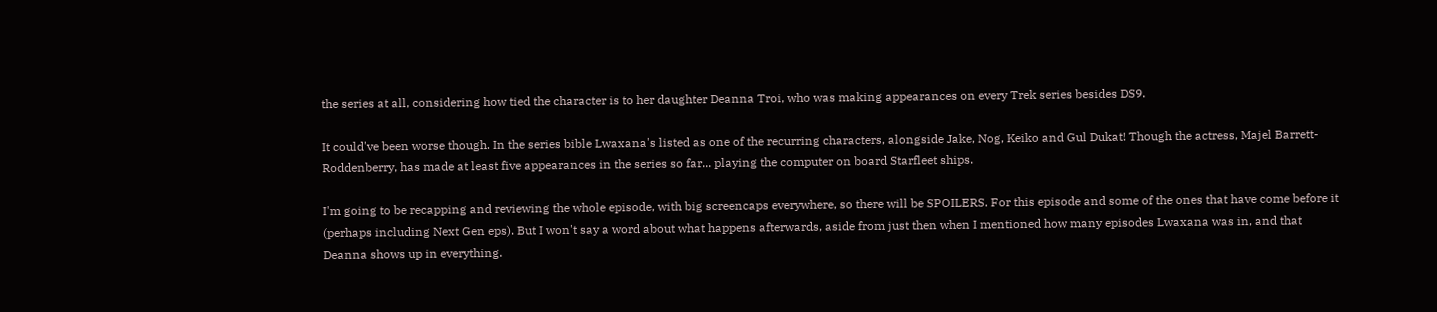the series at all, considering how tied the character is to her daughter Deanna Troi, who was making appearances on every Trek series besides DS9.

It could've been worse though. In the series bible Lwaxana's listed as one of the recurring characters, alongside Jake, Nog, Keiko and Gul Dukat! Though the actress, Majel Barrett-Roddenberry, has made at least five appearances in the series so far... playing the computer on board Starfleet ships.

I'm going to be recapping and reviewing the whole episode, with big screencaps everywhere, so there will be SPOILERS. For this episode and some of the ones that have come before it (perhaps including Next Gen eps). But I won't say a word about what happens afterwards, aside from just then when I mentioned how many episodes Lwaxana was in, and that Deanna shows up in everything.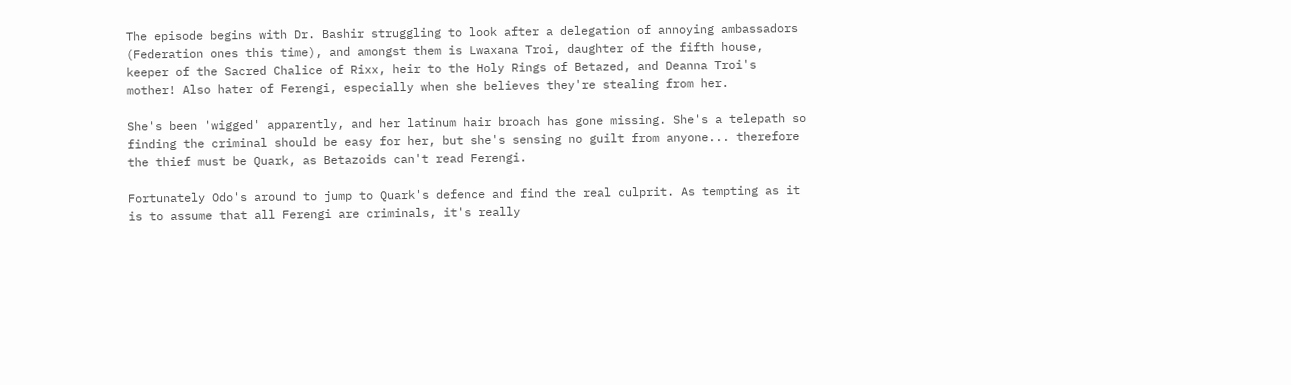The episode begins with Dr. Bashir struggling to look after a delegation of annoying ambassadors (Federation ones this time), and amongst them is Lwaxana Troi, daughter of the fifth house, keeper of the Sacred Chalice of Rixx, heir to the Holy Rings of Betazed, and Deanna Troi's mother! Also hater of Ferengi, especially when she believes they're stealing from her.

She's been 'wigged' apparently, and her latinum hair broach has gone missing. She's a telepath so finding the criminal should be easy for her, but she's sensing no guilt from anyone... therefore the thief must be Quark, as Betazoids can't read Ferengi.

Fortunately Odo's around to jump to Quark's defence and find the real culprit. As tempting as it is to assume that all Ferengi are criminals, it's really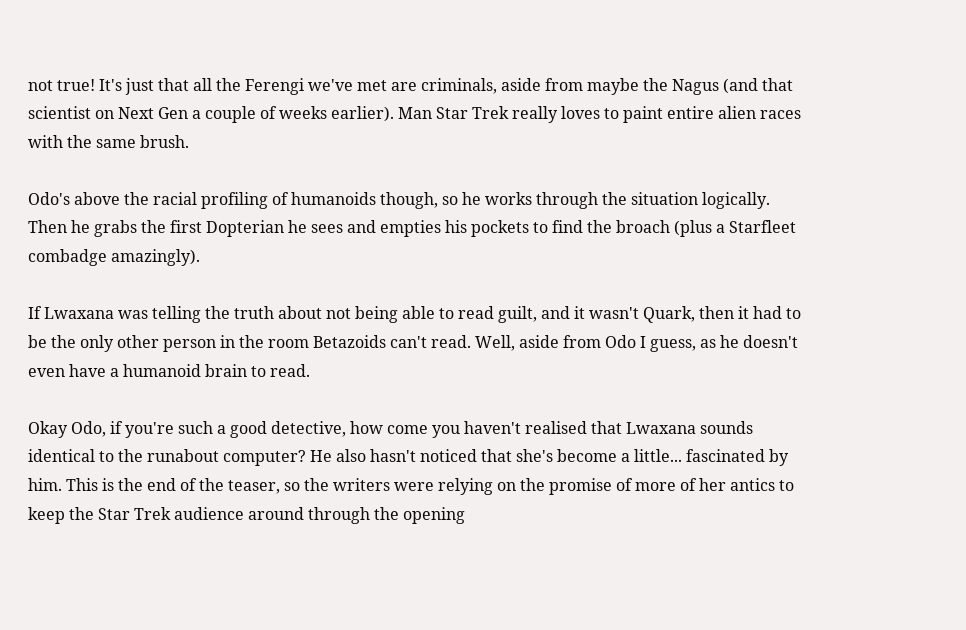not true! It's just that all the Ferengi we've met are criminals, aside from maybe the Nagus (and that scientist on Next Gen a couple of weeks earlier). Man Star Trek really loves to paint entire alien races with the same brush.

Odo's above the racial profiling of humanoids though, so he works through the situation logically. Then he grabs the first Dopterian he sees and empties his pockets to find the broach (plus a Starfleet combadge amazingly).

If Lwaxana was telling the truth about not being able to read guilt, and it wasn't Quark, then it had to be the only other person in the room Betazoids can't read. Well, aside from Odo I guess, as he doesn't even have a humanoid brain to read.

Okay Odo, if you're such a good detective, how come you haven't realised that Lwaxana sounds identical to the runabout computer? He also hasn't noticed that she's become a little... fascinated by him. This is the end of the teaser, so the writers were relying on the promise of more of her antics to keep the Star Trek audience around through the opening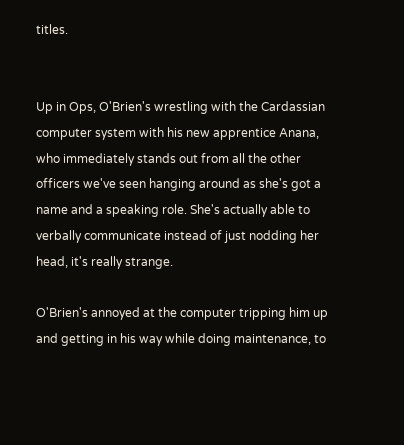titles.


Up in Ops, O'Brien's wrestling with the Cardassian computer system with his new apprentice Anana, who immediately stands out from all the other officers we've seen hanging around as she's got a name and a speaking role. She's actually able to verbally communicate instead of just nodding her head, it's really strange.

O'Brien's annoyed at the computer tripping him up and getting in his way while doing maintenance, to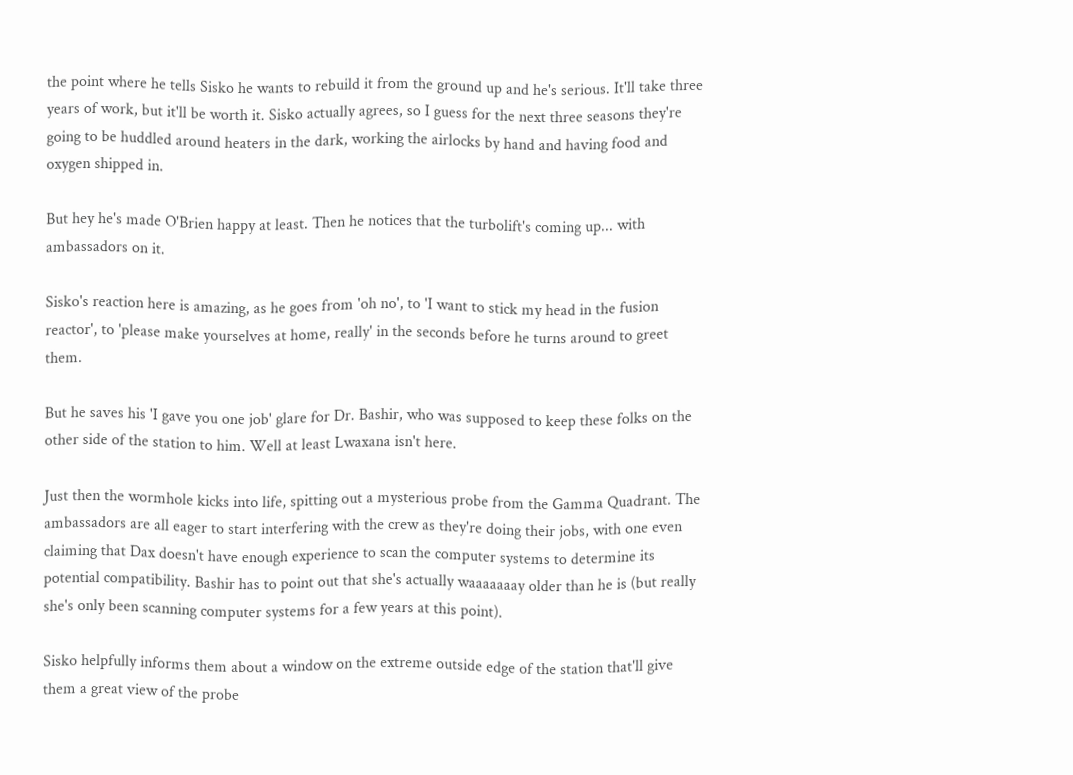the point where he tells Sisko he wants to rebuild it from the ground up and he's serious. It'll take three years of work, but it'll be worth it. Sisko actually agrees, so I guess for the next three seasons they're going to be huddled around heaters in the dark, working the airlocks by hand and having food and oxygen shipped in.

But hey he's made O'Brien happy at least. Then he notices that the turbolift's coming up... with ambassadors on it.

Sisko's reaction here is amazing, as he goes from 'oh no', to 'I want to stick my head in the fusion reactor', to 'please make yourselves at home, really' in the seconds before he turns around to greet them.

But he saves his 'I gave you one job' glare for Dr. Bashir, who was supposed to keep these folks on the other side of the station to him. Well at least Lwaxana isn't here.

Just then the wormhole kicks into life, spitting out a mysterious probe from the Gamma Quadrant. The ambassadors are all eager to start interfering with the crew as they're doing their jobs, with one even claiming that Dax doesn't have enough experience to scan the computer systems to determine its potential compatibility. Bashir has to point out that she's actually waaaaaaay older than he is (but really she's only been scanning computer systems for a few years at this point).

Sisko helpfully informs them about a window on the extreme outside edge of the station that'll give them a great view of the probe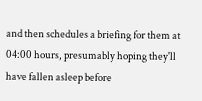and then schedules a briefing for them at 04:00 hours, presumably hoping they'll have fallen asleep before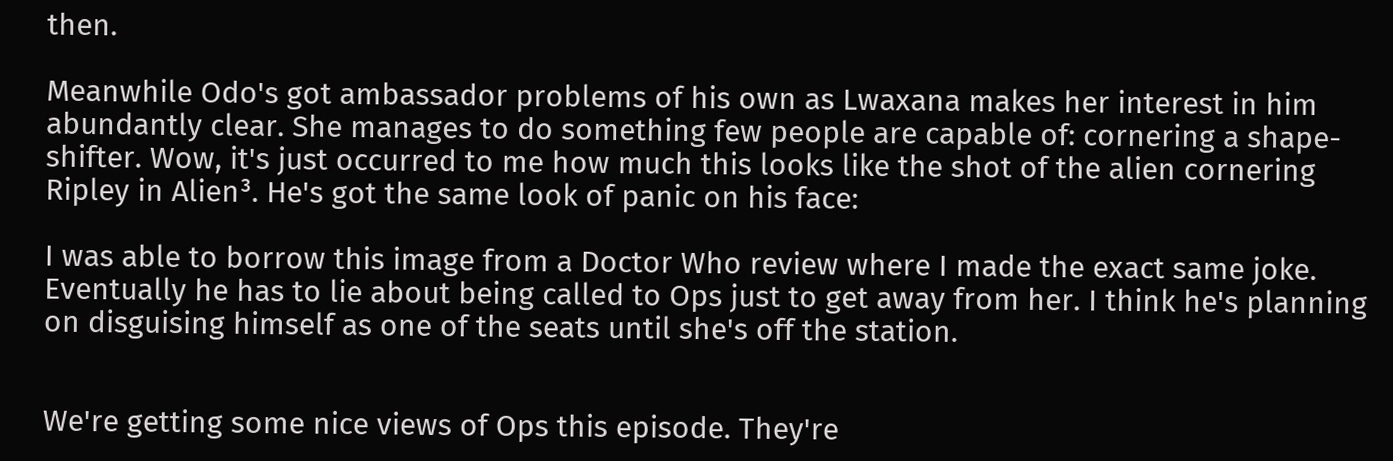then.

Meanwhile Odo's got ambassador problems of his own as Lwaxana makes her interest in him abundantly clear. She manages to do something few people are capable of: cornering a shape-shifter. Wow, it's just occurred to me how much this looks like the shot of the alien cornering Ripley in Alien³. He's got the same look of panic on his face:

I was able to borrow this image from a Doctor Who review where I made the exact same joke.
Eventually he has to lie about being called to Ops just to get away from her. I think he's planning on disguising himself as one of the seats until she's off the station.


We're getting some nice views of Ops this episode. They're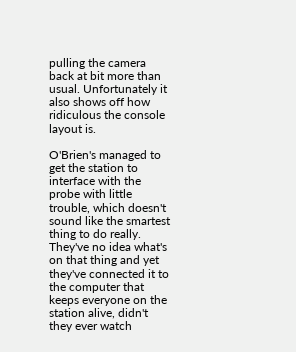pulling the camera back at bit more than usual. Unfortunately it also shows off how ridiculous the console layout is.

O'Brien's managed to get the station to interface with the probe with little trouble, which doesn't sound like the smartest thing to do really. They've no idea what's on that thing and yet they've connected it to the computer that keeps everyone on the station alive, didn't they ever watch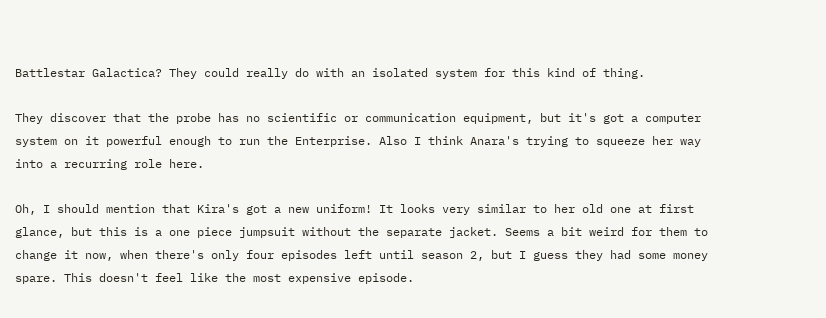Battlestar Galactica? They could really do with an isolated system for this kind of thing.

They discover that the probe has no scientific or communication equipment, but it's got a computer system on it powerful enough to run the Enterprise. Also I think Anara's trying to squeeze her way into a recurring role here.

Oh, I should mention that Kira's got a new uniform! It looks very similar to her old one at first glance, but this is a one piece jumpsuit without the separate jacket. Seems a bit weird for them to change it now, when there's only four episodes left until season 2, but I guess they had some money spare. This doesn't feel like the most expensive episode.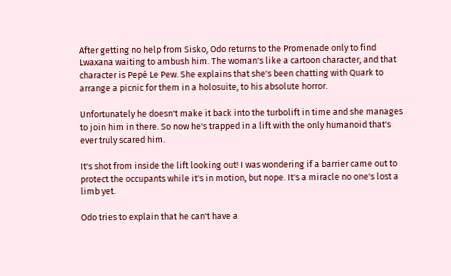After getting no help from Sisko, Odo returns to the Promenade only to find Lwaxana waiting to ambush him. The woman's like a cartoon character, and that character is Pepé Le Pew. She explains that she's been chatting with Quark to arrange a picnic for them in a holosuite, to his absolute horror.

Unfortunately he doesn't make it back into the turbolift in time and she manages to join him in there. So now he's trapped in a lift with the only humanoid that's ever truly scared him.

It's shot from inside the lift looking out! I was wondering if a barrier came out to protect the occupants while it's in motion, but nope. It's a miracle no one's lost a limb yet.

Odo tries to explain that he can't have a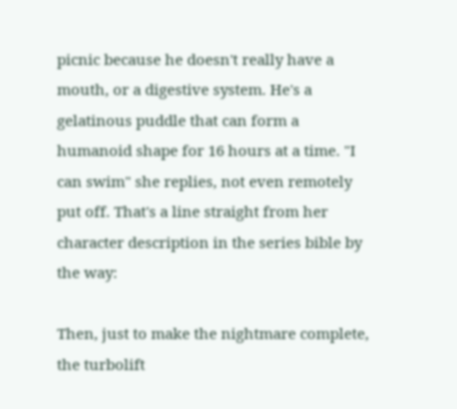picnic because he doesn't really have a mouth, or a digestive system. He's a gelatinous puddle that can form a humanoid shape for 16 hours at a time. "I can swim" she replies, not even remotely put off. That's a line straight from her character description in the series bible by the way:

Then, just to make the nightmare complete, the turbolift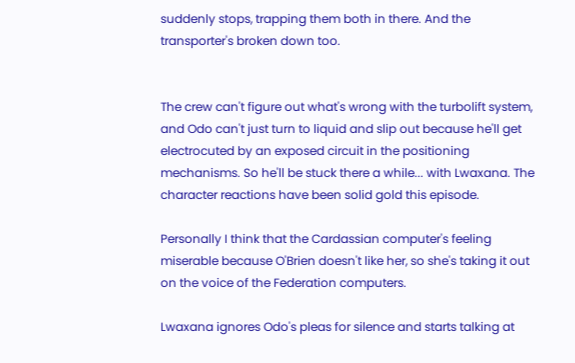suddenly stops, trapping them both in there. And the transporter's broken down too.


The crew can't figure out what's wrong with the turbolift system, and Odo can't just turn to liquid and slip out because he'll get electrocuted by an exposed circuit in the positioning mechanisms. So he'll be stuck there a while... with Lwaxana. The character reactions have been solid gold this episode.

Personally I think that the Cardassian computer's feeling miserable because O'Brien doesn't like her, so she's taking it out on the voice of the Federation computers.

Lwaxana ignores Odo's pleas for silence and starts talking at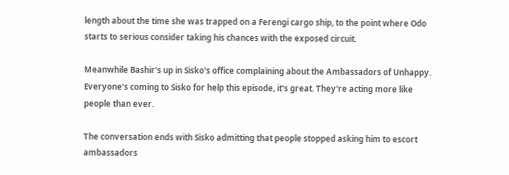length about the time she was trapped on a Ferengi cargo ship, to the point where Odo starts to serious consider taking his chances with the exposed circuit.

Meanwhile Bashir's up in Sisko's office complaining about the Ambassadors of Unhappy. Everyone's coming to Sisko for help this episode, it's great. They're acting more like people than ever.

The conversation ends with Sisko admitting that people stopped asking him to escort ambassadors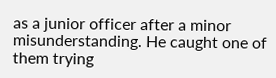as a junior officer after a minor misunderstanding. He caught one of them trying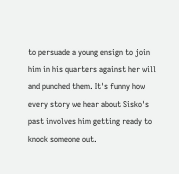to persuade a young ensign to join him in his quarters against her will and punched them. It's funny how every story we hear about Sisko's past involves him getting ready to knock someone out.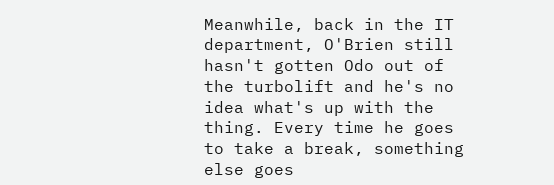Meanwhile, back in the IT department, O'Brien still hasn't gotten Odo out of the turbolift and he's no idea what's up with the thing. Every time he goes to take a break, something else goes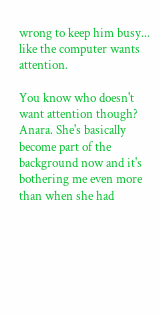wrong to keep him busy... like the computer wants attention.

You know who doesn't want attention though? Anara. She's basically become part of the background now and it's bothering me even more than when she had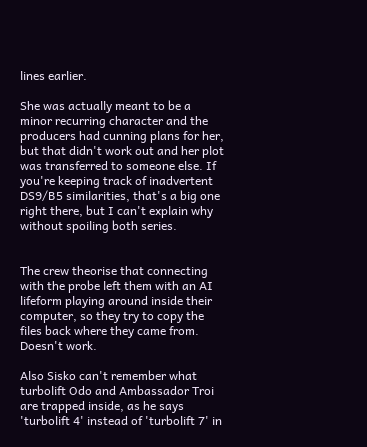lines earlier.

She was actually meant to be a minor recurring character and the producers had cunning plans for her, but that didn't work out and her plot was transferred to someone else. If you're keeping track of inadvertent DS9/B5 similarities, that's a big one right there, but I can't explain why without spoiling both series.


The crew theorise that connecting with the probe left them with an AI lifeform playing around inside their computer, so they try to copy the files back where they came from. Doesn't work.

Also Sisko can't remember what turbolift Odo and Ambassador Troi are trapped inside, as he says 'turbolift 4' instead of 'turbolift 7' in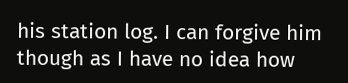his station log. I can forgive him though as I have no idea how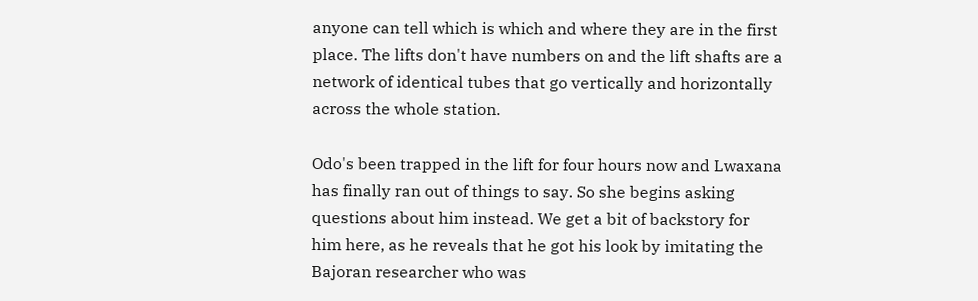anyone can tell which is which and where they are in the first place. The lifts don't have numbers on and the lift shafts are a network of identical tubes that go vertically and horizontally across the whole station.

Odo's been trapped in the lift for four hours now and Lwaxana has finally ran out of things to say. So she begins asking questions about him instead. We get a bit of backstory for him here, as he reveals that he got his look by imitating the Bajoran researcher who was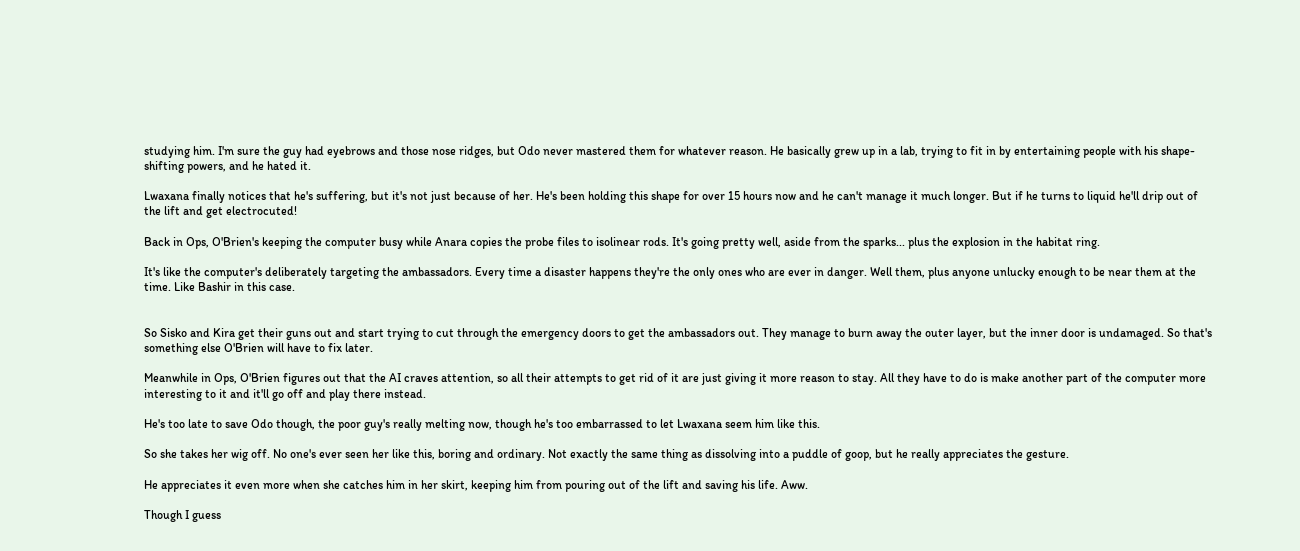studying him. I'm sure the guy had eyebrows and those nose ridges, but Odo never mastered them for whatever reason. He basically grew up in a lab, trying to fit in by entertaining people with his shape-shifting powers, and he hated it.

Lwaxana finally notices that he's suffering, but it's not just because of her. He's been holding this shape for over 15 hours now and he can't manage it much longer. But if he turns to liquid he'll drip out of the lift and get electrocuted!

Back in Ops, O'Brien's keeping the computer busy while Anara copies the probe files to isolinear rods. It's going pretty well, aside from the sparks... plus the explosion in the habitat ring.

It's like the computer's deliberately targeting the ambassadors. Every time a disaster happens they're the only ones who are ever in danger. Well them, plus anyone unlucky enough to be near them at the time. Like Bashir in this case.


So Sisko and Kira get their guns out and start trying to cut through the emergency doors to get the ambassadors out. They manage to burn away the outer layer, but the inner door is undamaged. So that's something else O'Brien will have to fix later.

Meanwhile in Ops, O'Brien figures out that the AI craves attention, so all their attempts to get rid of it are just giving it more reason to stay. All they have to do is make another part of the computer more interesting to it and it'll go off and play there instead.

He's too late to save Odo though, the poor guy's really melting now, though he's too embarrassed to let Lwaxana seem him like this.

So she takes her wig off. No one's ever seen her like this, boring and ordinary. Not exactly the same thing as dissolving into a puddle of goop, but he really appreciates the gesture.

He appreciates it even more when she catches him in her skirt, keeping him from pouring out of the lift and saving his life. Aww.

Though I guess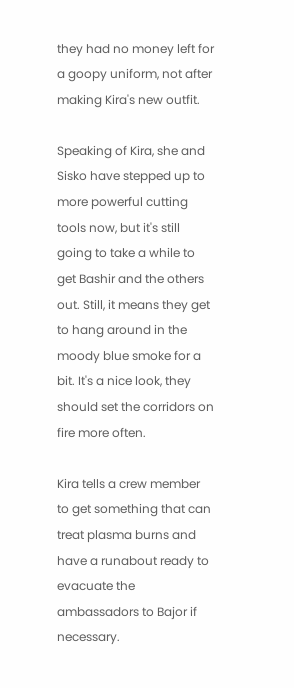they had no money left for a goopy uniform, not after making Kira's new outfit.

Speaking of Kira, she and Sisko have stepped up to more powerful cutting tools now, but it's still going to take a while to get Bashir and the others out. Still, it means they get to hang around in the moody blue smoke for a bit. It's a nice look, they should set the corridors on fire more often.

Kira tells a crew member to get something that can treat plasma burns and have a runabout ready to evacuate the ambassadors to Bajor if necessary.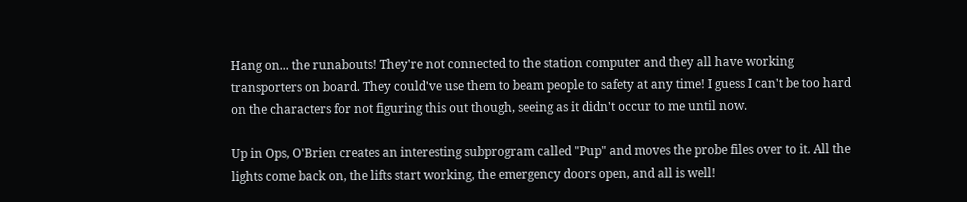Hang on... the runabouts! They're not connected to the station computer and they all have working transporters on board. They could've use them to beam people to safety at any time! I guess I can't be too hard on the characters for not figuring this out though, seeing as it didn't occur to me until now.

Up in Ops, O'Brien creates an interesting subprogram called "Pup" and moves the probe files over to it. All the lights come back on, the lifts start working, the emergency doors open, and all is well!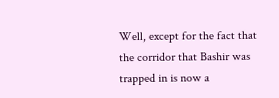Well, except for the fact that the corridor that Bashir was trapped in is now a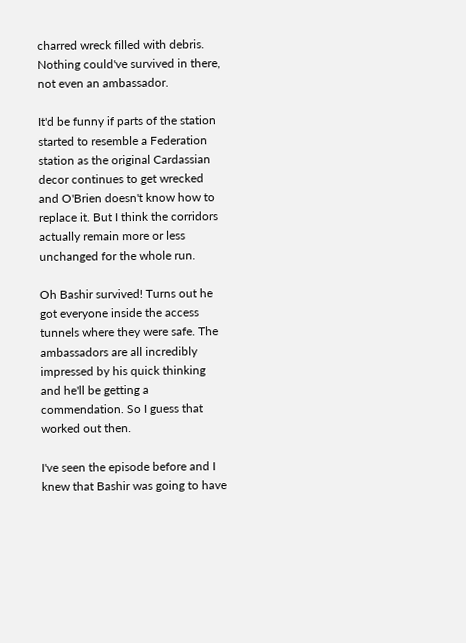charred wreck filled with debris. Nothing could've survived in there, not even an ambassador.

It'd be funny if parts of the station started to resemble a Federation station as the original Cardassian decor continues to get wrecked and O'Brien doesn't know how to replace it. But I think the corridors actually remain more or less unchanged for the whole run.

Oh Bashir survived! Turns out he got everyone inside the access tunnels where they were safe. The ambassadors are all incredibly impressed by his quick thinking and he'll be getting a commendation. So I guess that worked out then.

I've seen the episode before and I knew that Bashir was going to have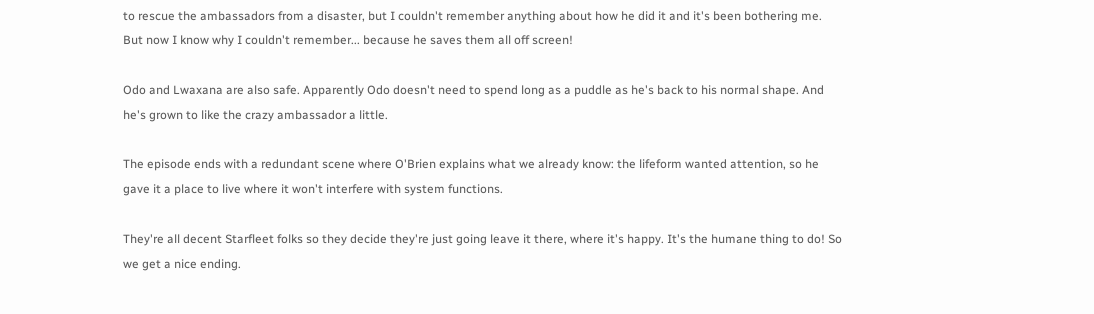to rescue the ambassadors from a disaster, but I couldn't remember anything about how he did it and it's been bothering me. But now I know why I couldn't remember... because he saves them all off screen!

Odo and Lwaxana are also safe. Apparently Odo doesn't need to spend long as a puddle as he's back to his normal shape. And he's grown to like the crazy ambassador a little.

The episode ends with a redundant scene where O'Brien explains what we already know: the lifeform wanted attention, so he gave it a place to live where it won't interfere with system functions.

They're all decent Starfleet folks so they decide they're just going leave it there, where it's happy. It's the humane thing to do! So we get a nice ending.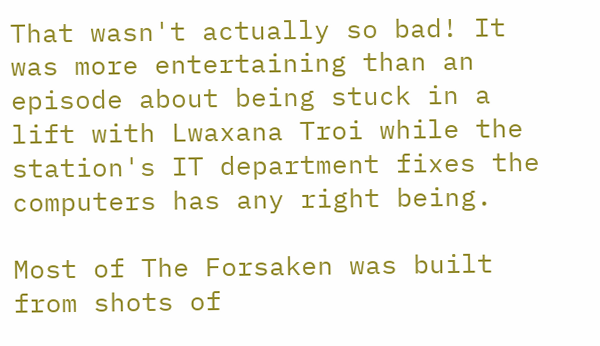That wasn't actually so bad! It was more entertaining than an episode about being stuck in a lift with Lwaxana Troi while the station's IT department fixes the computers has any right being.

Most of The Forsaken was built from shots of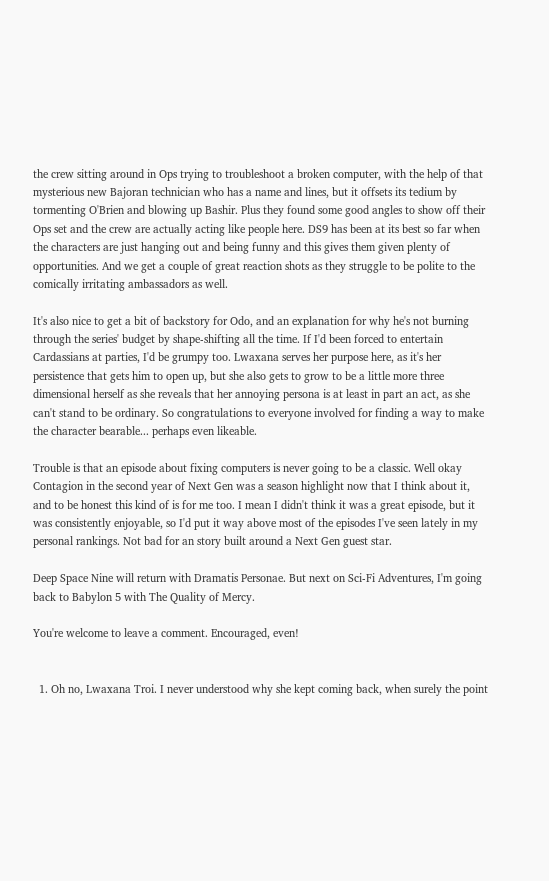the crew sitting around in Ops trying to troubleshoot a broken computer, with the help of that mysterious new Bajoran technician who has a name and lines, but it offsets its tedium by tormenting O'Brien and blowing up Bashir. Plus they found some good angles to show off their Ops set and the crew are actually acting like people here. DS9 has been at its best so far when the characters are just hanging out and being funny and this gives them given plenty of opportunities. And we get a couple of great reaction shots as they struggle to be polite to the comically irritating ambassadors as well.

It's also nice to get a bit of backstory for Odo, and an explanation for why he's not burning through the series' budget by shape-shifting all the time. If I'd been forced to entertain Cardassians at parties, I'd be grumpy too. Lwaxana serves her purpose here, as it's her persistence that gets him to open up, but she also gets to grow to be a little more three dimensional herself as she reveals that her annoying persona is at least in part an act, as she can't stand to be ordinary. So congratulations to everyone involved for finding a way to make the character bearable... perhaps even likeable.

Trouble is that an episode about fixing computers is never going to be a classic. Well okay Contagion in the second year of Next Gen was a season highlight now that I think about it, and to be honest this kind of is for me too. I mean I didn't think it was a great episode, but it was consistently enjoyable, so I'd put it way above most of the episodes I've seen lately in my personal rankings. Not bad for an story built around a Next Gen guest star.

Deep Space Nine will return with Dramatis Personae. But next on Sci-Fi Adventures, I'm going back to Babylon 5 with The Quality of Mercy.

You're welcome to leave a comment. Encouraged, even!


  1. Oh no, Lwaxana Troi. I never understood why she kept coming back, when surely the point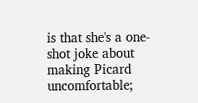is that she's a one-shot joke about making Picard uncomfortable;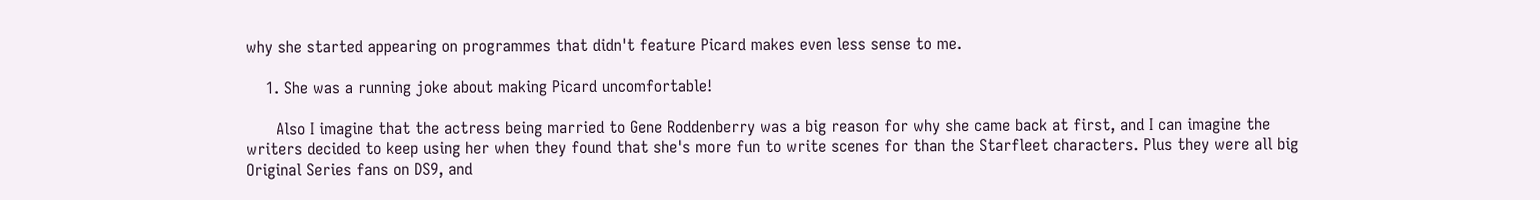why she started appearing on programmes that didn't feature Picard makes even less sense to me.

    1. She was a running joke about making Picard uncomfortable!

      Also I imagine that the actress being married to Gene Roddenberry was a big reason for why she came back at first, and I can imagine the writers decided to keep using her when they found that she's more fun to write scenes for than the Starfleet characters. Plus they were all big Original Series fans on DS9, and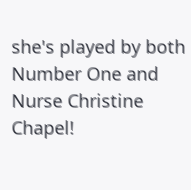she's played by both Number One and Nurse Christine Chapel!